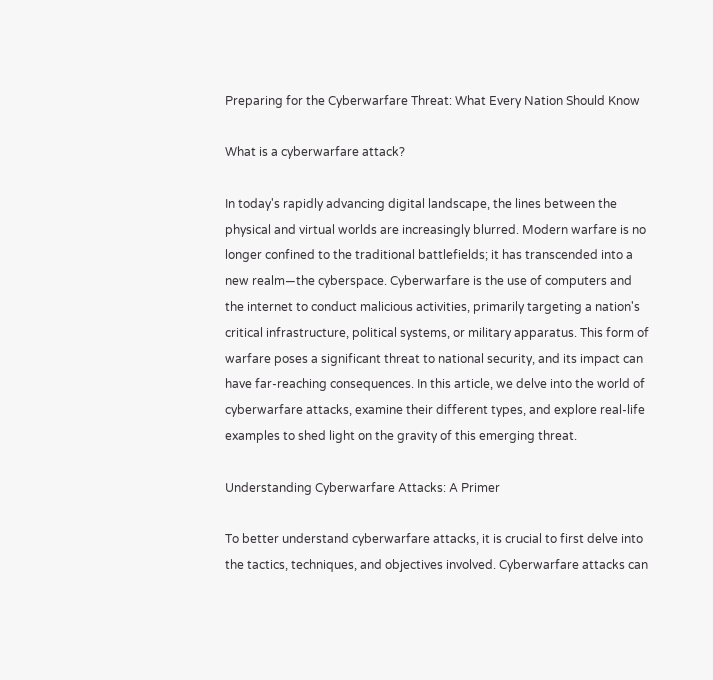Preparing for the Cyberwarfare Threat: What Every Nation Should Know

What is a cyberwarfare attack?

In today's rapidly advancing digital landscape, the lines between the physical and virtual worlds are increasingly blurred. Modern warfare is no longer confined to the traditional battlefields; it has transcended into a new realm—the cyberspace. Cyberwarfare is the use of computers and the internet to conduct malicious activities, primarily targeting a nation's critical infrastructure, political systems, or military apparatus. This form of warfare poses a significant threat to national security, and its impact can have far-reaching consequences. In this article, we delve into the world of cyberwarfare attacks, examine their different types, and explore real-life examples to shed light on the gravity of this emerging threat.

Understanding Cyberwarfare Attacks: A Primer

To better understand cyberwarfare attacks, it is crucial to first delve into the tactics, techniques, and objectives involved. Cyberwarfare attacks can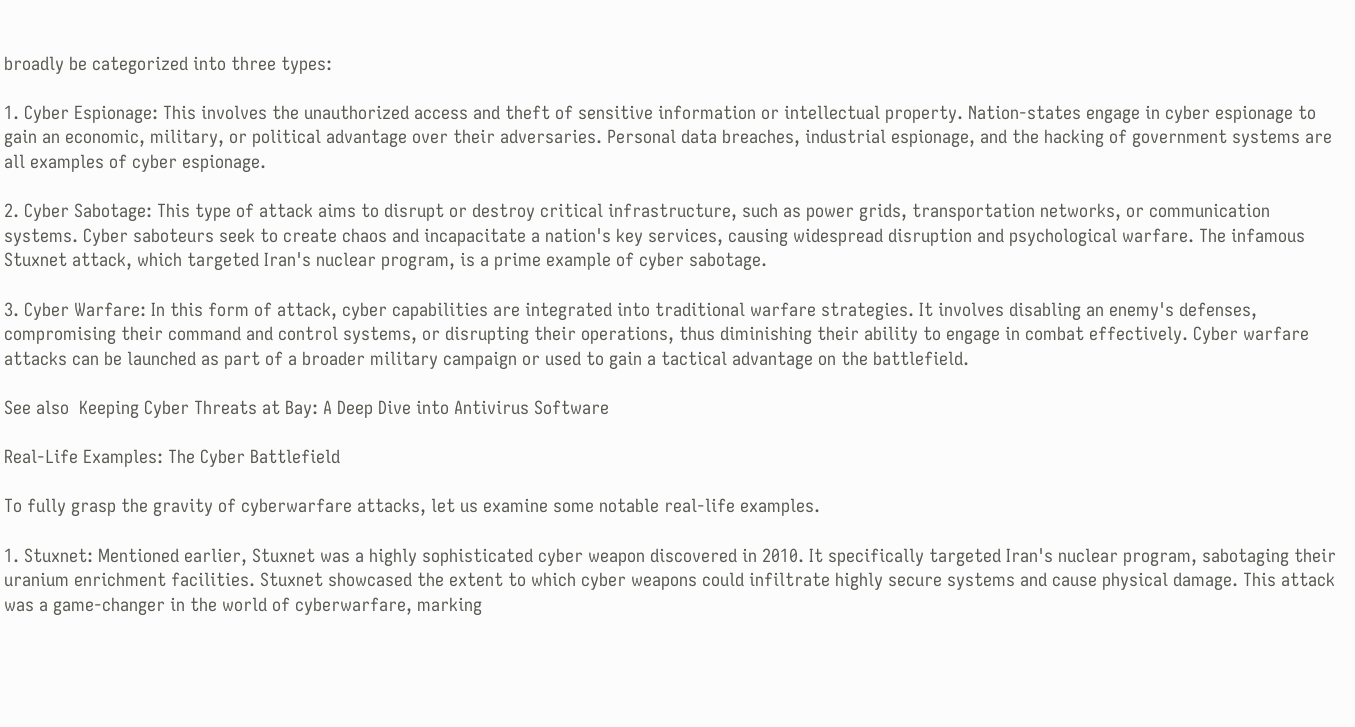broadly be categorized into three types:

1. Cyber Espionage: This involves the unauthorized access and theft of sensitive information or intellectual property. Nation-states engage in cyber espionage to gain an economic, military, or political advantage over their adversaries. Personal data breaches, industrial espionage, and the hacking of government systems are all examples of cyber espionage.

2. Cyber Sabotage: This type of attack aims to disrupt or destroy critical infrastructure, such as power grids, transportation networks, or communication systems. Cyber saboteurs seek to create chaos and incapacitate a nation's key services, causing widespread disruption and psychological warfare. The infamous Stuxnet attack, which targeted Iran's nuclear program, is a prime example of cyber sabotage.

3. Cyber Warfare: In this form of attack, cyber capabilities are integrated into traditional warfare strategies. It involves disabling an enemy's defenses, compromising their command and control systems, or disrupting their operations, thus diminishing their ability to engage in combat effectively. Cyber warfare attacks can be launched as part of a broader military campaign or used to gain a tactical advantage on the battlefield.

See also  Keeping Cyber Threats at Bay: A Deep Dive into Antivirus Software

Real-Life Examples: The Cyber Battlefield

To fully grasp the gravity of cyberwarfare attacks, let us examine some notable real-life examples.

1. Stuxnet: Mentioned earlier, Stuxnet was a highly sophisticated cyber weapon discovered in 2010. It specifically targeted Iran's nuclear program, sabotaging their uranium enrichment facilities. Stuxnet showcased the extent to which cyber weapons could infiltrate highly secure systems and cause physical damage. This attack was a game-changer in the world of cyberwarfare, marking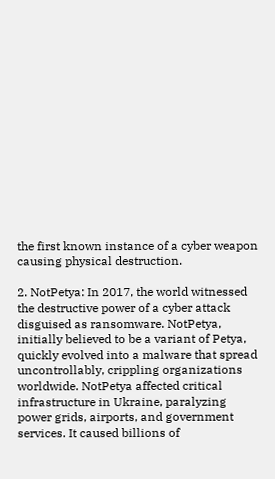the first known instance of a cyber weapon causing physical destruction.

2. NotPetya: In 2017, the world witnessed the destructive power of a cyber attack disguised as ransomware. NotPetya, initially believed to be a variant of Petya, quickly evolved into a malware that spread uncontrollably, crippling organizations worldwide. NotPetya affected critical infrastructure in Ukraine, paralyzing power grids, airports, and government services. It caused billions of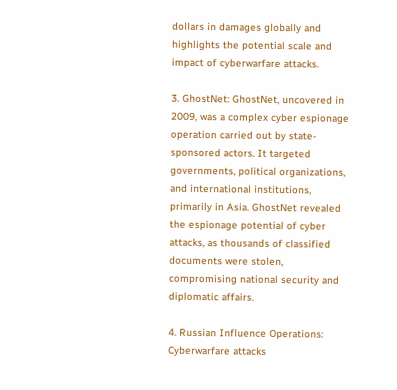dollars in damages globally and highlights the potential scale and impact of cyberwarfare attacks.

3. GhostNet: GhostNet, uncovered in 2009, was a complex cyber espionage operation carried out by state-sponsored actors. It targeted governments, political organizations, and international institutions, primarily in Asia. GhostNet revealed the espionage potential of cyber attacks, as thousands of classified documents were stolen, compromising national security and diplomatic affairs.

4. Russian Influence Operations: Cyberwarfare attacks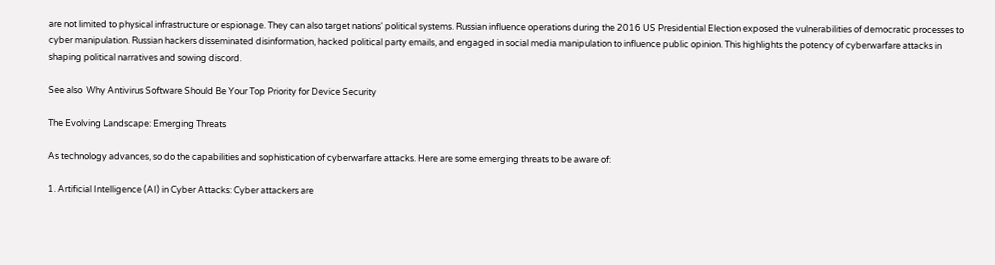are not limited to physical infrastructure or espionage. They can also target nations' political systems. Russian influence operations during the 2016 US Presidential Election exposed the vulnerabilities of democratic processes to cyber manipulation. Russian hackers disseminated disinformation, hacked political party emails, and engaged in social media manipulation to influence public opinion. This highlights the potency of cyberwarfare attacks in shaping political narratives and sowing discord.

See also  Why Antivirus Software Should Be Your Top Priority for Device Security

The Evolving Landscape: Emerging Threats

As technology advances, so do the capabilities and sophistication of cyberwarfare attacks. Here are some emerging threats to be aware of:

1. Artificial Intelligence (AI) in Cyber Attacks: Cyber attackers are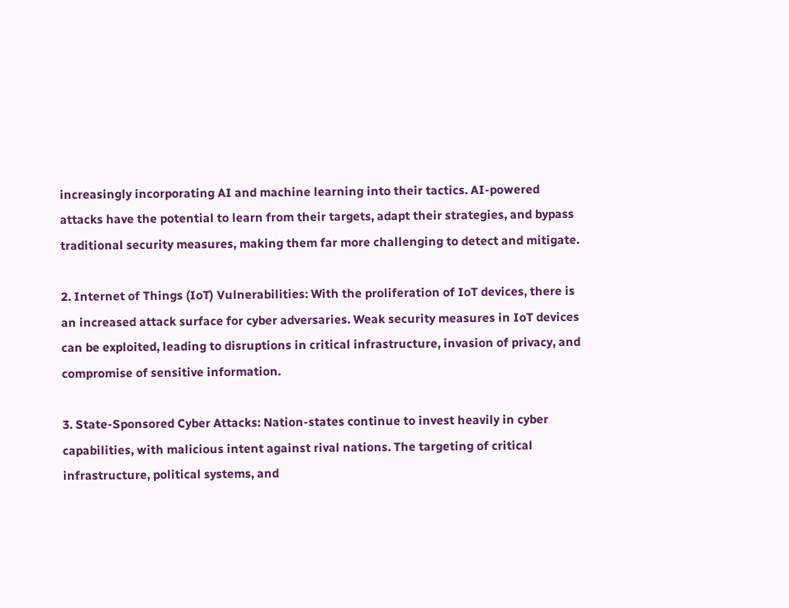increasingly incorporating AI and machine learning into their tactics. AI-powered attacks have the potential to learn from their targets, adapt their strategies, and bypass traditional security measures, making them far more challenging to detect and mitigate.

2. Internet of Things (IoT) Vulnerabilities: With the proliferation of IoT devices, there is an increased attack surface for cyber adversaries. Weak security measures in IoT devices can be exploited, leading to disruptions in critical infrastructure, invasion of privacy, and compromise of sensitive information.

3. State-Sponsored Cyber Attacks: Nation-states continue to invest heavily in cyber capabilities, with malicious intent against rival nations. The targeting of critical infrastructure, political systems, and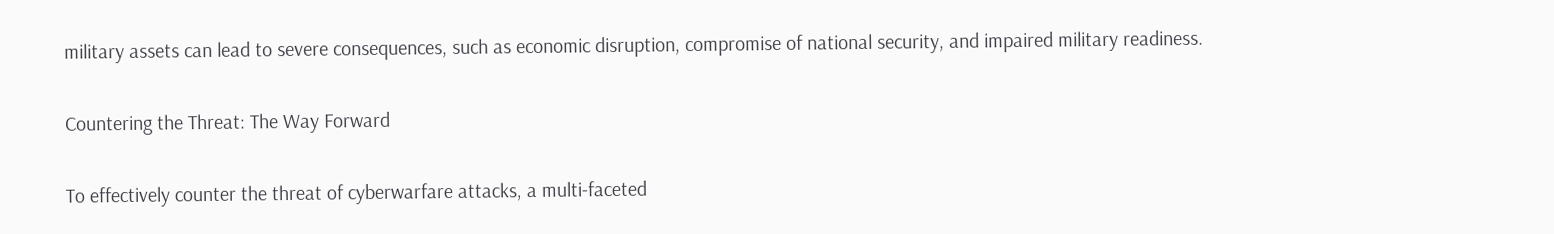military assets can lead to severe consequences, such as economic disruption, compromise of national security, and impaired military readiness.

Countering the Threat: The Way Forward

To effectively counter the threat of cyberwarfare attacks, a multi-faceted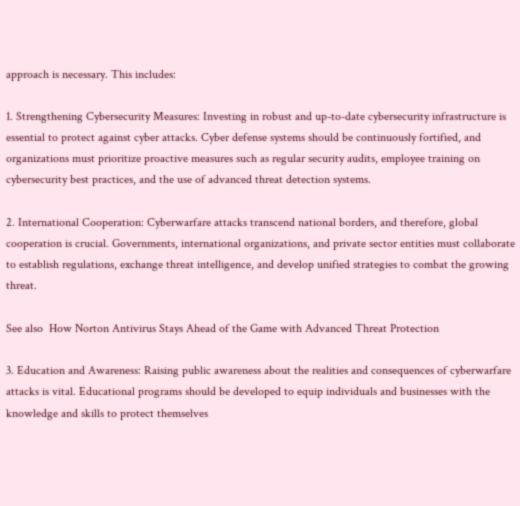approach is necessary. This includes:

1. Strengthening Cybersecurity Measures: Investing in robust and up-to-date cybersecurity infrastructure is essential to protect against cyber attacks. Cyber defense systems should be continuously fortified, and organizations must prioritize proactive measures such as regular security audits, employee training on cybersecurity best practices, and the use of advanced threat detection systems.

2. International Cooperation: Cyberwarfare attacks transcend national borders, and therefore, global cooperation is crucial. Governments, international organizations, and private sector entities must collaborate to establish regulations, exchange threat intelligence, and develop unified strategies to combat the growing threat.

See also  How Norton Antivirus Stays Ahead of the Game with Advanced Threat Protection

3. Education and Awareness: Raising public awareness about the realities and consequences of cyberwarfare attacks is vital. Educational programs should be developed to equip individuals and businesses with the knowledge and skills to protect themselves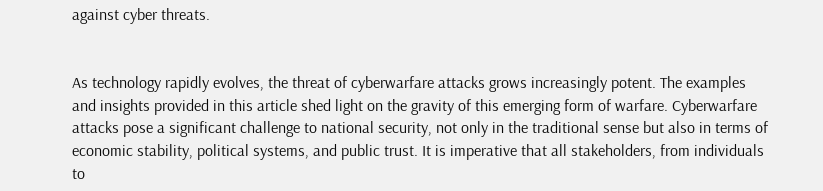against cyber threats.


As technology rapidly evolves, the threat of cyberwarfare attacks grows increasingly potent. The examples and insights provided in this article shed light on the gravity of this emerging form of warfare. Cyberwarfare attacks pose a significant challenge to national security, not only in the traditional sense but also in terms of economic stability, political systems, and public trust. It is imperative that all stakeholders, from individuals to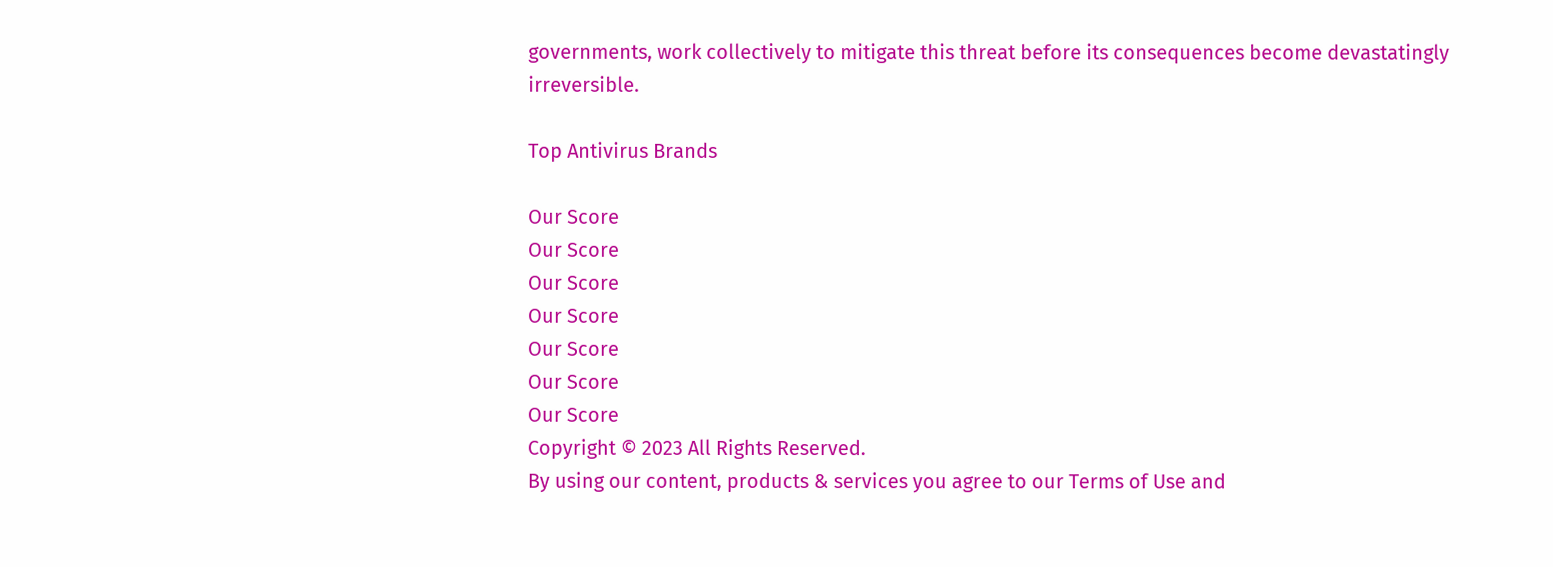governments, work collectively to mitigate this threat before its consequences become devastatingly irreversible.

Top Antivirus Brands

Our Score
Our Score
Our Score
Our Score
Our Score
Our Score
Our Score
Copyright © 2023 All Rights Reserved.
By using our content, products & services you agree to our Terms of Use and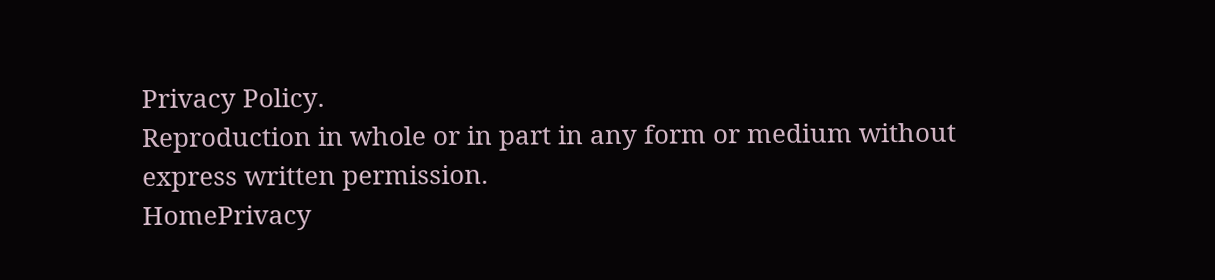Privacy Policy.
Reproduction in whole or in part in any form or medium without express written permission.
HomePrivacy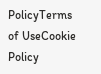PolicyTerms of UseCookie Policy